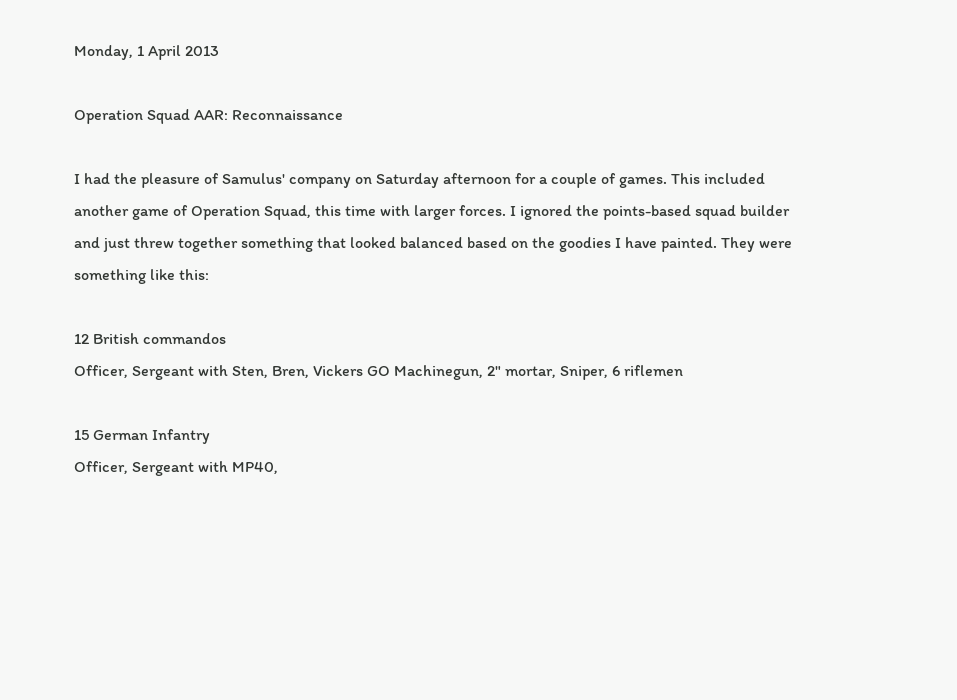Monday, 1 April 2013

Operation Squad AAR: Reconnaissance

I had the pleasure of Samulus' company on Saturday afternoon for a couple of games. This included another game of Operation Squad, this time with larger forces. I ignored the points-based squad builder and just threw together something that looked balanced based on the goodies I have painted. They were something like this:

12 British commandos
Officer, Sergeant with Sten, Bren, Vickers GO Machinegun, 2" mortar, Sniper, 6 riflemen

15 German Infantry
Officer, Sergeant with MP40,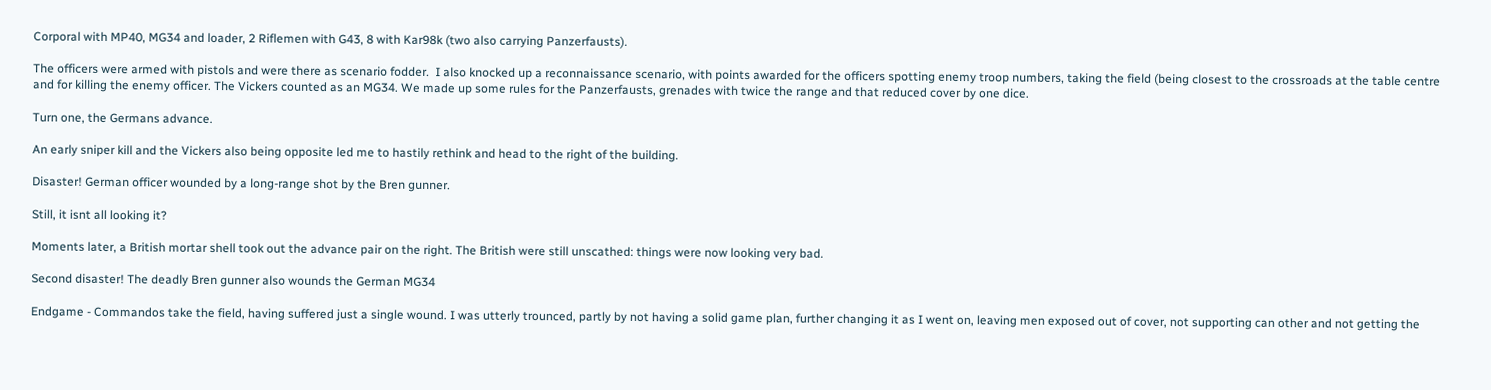Corporal with MP40, MG34 and loader, 2 Riflemen with G43, 8 with Kar98k (two also carrying Panzerfausts).

The officers were armed with pistols and were there as scenario fodder.  I also knocked up a reconnaissance scenario, with points awarded for the officers spotting enemy troop numbers, taking the field (being closest to the crossroads at the table centre and for killing the enemy officer. The Vickers counted as an MG34. We made up some rules for the Panzerfausts, grenades with twice the range and that reduced cover by one dice.

Turn one, the Germans advance.

An early sniper kill and the Vickers also being opposite led me to hastily rethink and head to the right of the building.

Disaster! German officer wounded by a long-range shot by the Bren gunner.

Still, it isnt all looking it?

Moments later, a British mortar shell took out the advance pair on the right. The British were still unscathed: things were now looking very bad.

Second disaster! The deadly Bren gunner also wounds the German MG34

Endgame - Commandos take the field, having suffered just a single wound. I was utterly trounced, partly by not having a solid game plan, further changing it as I went on, leaving men exposed out of cover, not supporting can other and not getting the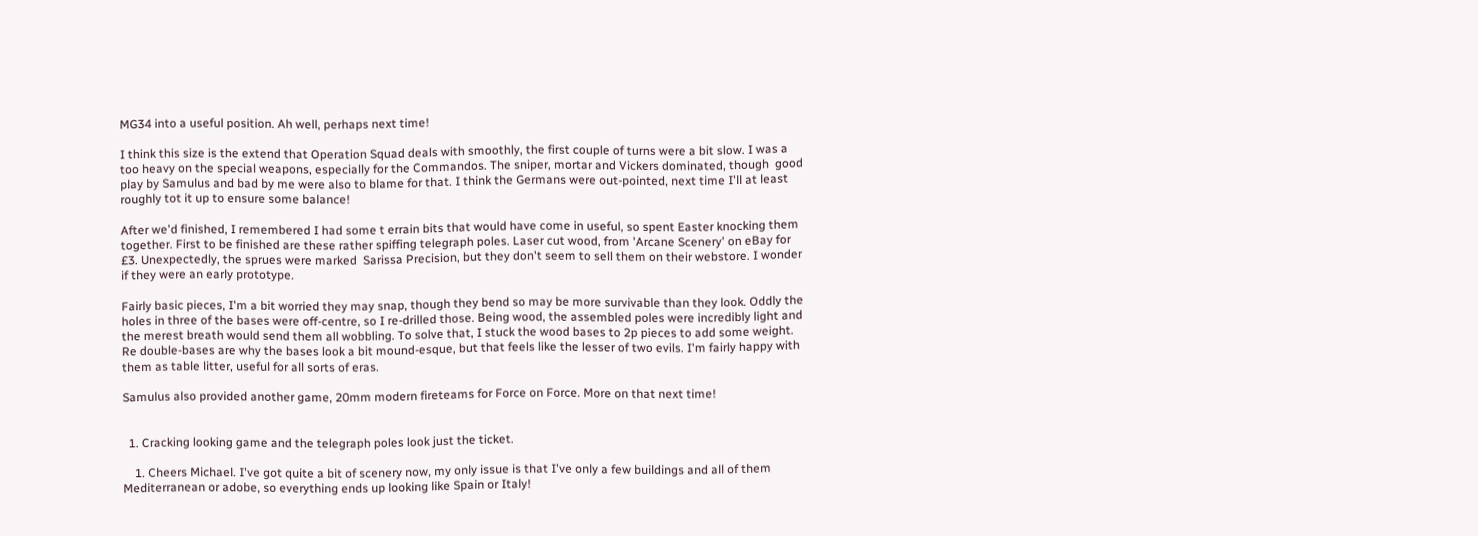MG34 into a useful position. Ah well, perhaps next time!

I think this size is the extend that Operation Squad deals with smoothly, the first couple of turns were a bit slow. I was a too heavy on the special weapons, especially for the Commandos. The sniper, mortar and Vickers dominated, though  good play by Samulus and bad by me were also to blame for that. I think the Germans were out-pointed, next time I'll at least roughly tot it up to ensure some balance!

After we'd finished, I remembered I had some t errain bits that would have come in useful, so spent Easter knocking them together. First to be finished are these rather spiffing telegraph poles. Laser cut wood, from 'Arcane Scenery' on eBay for £3. Unexpectedly, the sprues were marked  Sarissa Precision, but they don't seem to sell them on their webstore. I wonder if they were an early prototype.

Fairly basic pieces, I'm a bit worried they may snap, though they bend so may be more survivable than they look. Oddly the holes in three of the bases were off-centre, so I re-drilled those. Being wood, the assembled poles were incredibly light and the merest breath would send them all wobbling. To solve that, I stuck the wood bases to 2p pieces to add some weight. Re double-bases are why the bases look a bit mound-esque, but that feels like the lesser of two evils. I'm fairly happy with them as table litter, useful for all sorts of eras.

Samulus also provided another game, 20mm modern fireteams for Force on Force. More on that next time!


  1. Cracking looking game and the telegraph poles look just the ticket.

    1. Cheers Michael. I've got quite a bit of scenery now, my only issue is that I've only a few buildings and all of them Mediterranean or adobe, so everything ends up looking like Spain or Italy!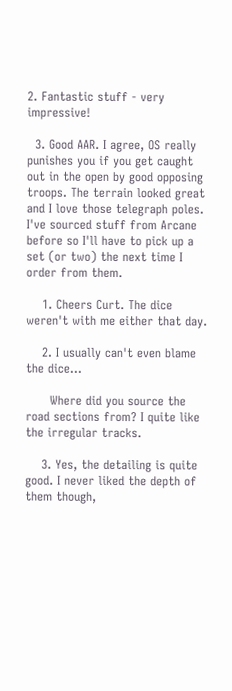2. Fantastic stuff - very impressive!

  3. Good AAR. I agree, OS really punishes you if you get caught out in the open by good opposing troops. The terrain looked great and I love those telegraph poles. I've sourced stuff from Arcane before so I'll have to pick up a set (or two) the next time I order from them.

    1. Cheers Curt. The dice weren't with me either that day.

    2. I usually can't even blame the dice...

      Where did you source the road sections from? I quite like the irregular tracks.

    3. Yes, the detailing is quite good. I never liked the depth of them though,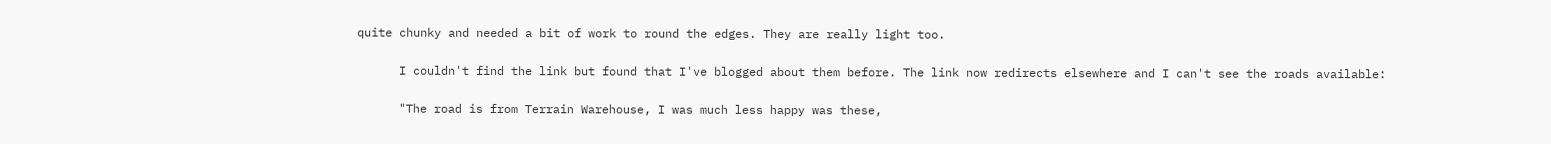quite chunky and needed a bit of work to round the edges. They are really light too.

      I couldn't find the link but found that I've blogged about them before. The link now redirects elsewhere and I can't see the roads available:

      "The road is from Terrain Warehouse, I was much less happy was these,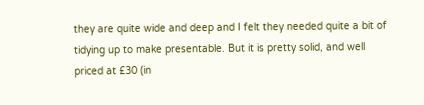they are quite wide and deep and I felt they needed quite a bit of tidying up to make presentable. But it is pretty solid, and well priced at £30 (in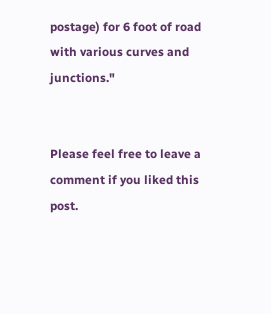postage) for 6 foot of road with various curves and junctions."


Please feel free to leave a comment if you liked this post.